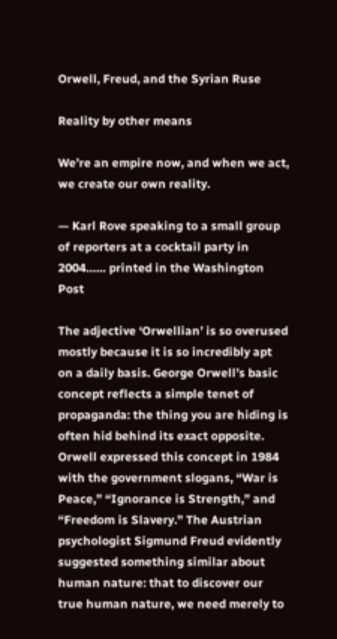Orwell, Freud, and the Syrian Ruse

Reality by other means

We’re an empire now, and when we act, we create our own reality.

— Karl Rove speaking to a small group of reporters at a cocktail party in 2004…… printed in the Washington Post

The adjective ‘Orwellian’ is so overused mostly because it is so incredibly apt on a daily basis. George Orwell’s basic concept reflects a simple tenet of propaganda: the thing you are hiding is often hid behind its exact opposite. Orwell expressed this concept in 1984 with the government slogans, “War is Peace,” “Ignorance is Strength,” and “Freedom is Slavery.” The Austrian psychologist Sigmund Freud evidently suggested something similar about human nature: that to discover our true human nature, we need merely to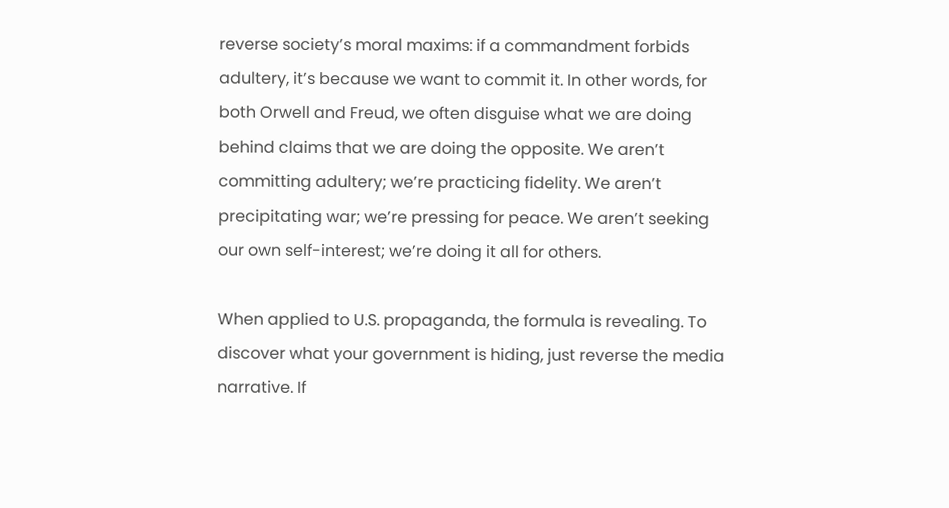reverse society’s moral maxims: if a commandment forbids adultery, it’s because we want to commit it. In other words, for both Orwell and Freud, we often disguise what we are doing behind claims that we are doing the opposite. We aren’t committing adultery; we’re practicing fidelity. We aren’t precipitating war; we’re pressing for peace. We aren’t seeking our own self-interest; we’re doing it all for others.

When applied to U.S. propaganda, the formula is revealing. To discover what your government is hiding, just reverse the media narrative. If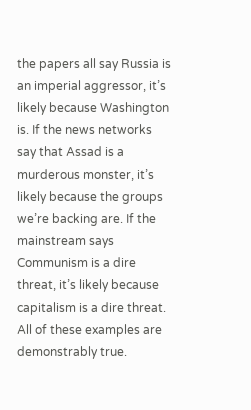the papers all say Russia is an imperial aggressor, it’s likely because Washington is. If the news networks say that Assad is a murderous monster, it’s likely because the groups we’re backing are. If the mainstream says Communism is a dire threat, it’s likely because capitalism is a dire threat. All of these examples are demonstrably true.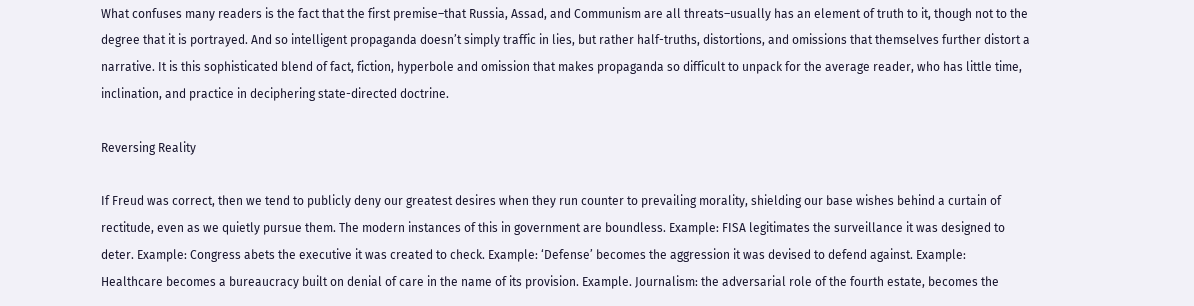What confuses many readers is the fact that the first premise–that Russia, Assad, and Communism are all threats–usually has an element of truth to it, though not to the degree that it is portrayed. And so intelligent propaganda doesn’t simply traffic in lies, but rather half-truths, distortions, and omissions that themselves further distort a narrative. It is this sophisticated blend of fact, fiction, hyperbole and omission that makes propaganda so difficult to unpack for the average reader, who has little time, inclination, and practice in deciphering state-directed doctrine.

Reversing Reality

If Freud was correct, then we tend to publicly deny our greatest desires when they run counter to prevailing morality, shielding our base wishes behind a curtain of rectitude, even as we quietly pursue them. The modern instances of this in government are boundless. Example: FISA legitimates the surveillance it was designed to deter. Example: Congress abets the executive it was created to check. Example: ‘Defense’ becomes the aggression it was devised to defend against. Example: Healthcare becomes a bureaucracy built on denial of care in the name of its provision. Example. Journalism: the adversarial role of the fourth estate, becomes the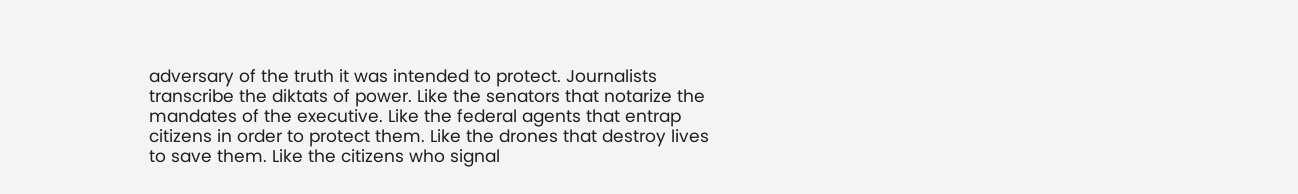adversary of the truth it was intended to protect. Journalists transcribe the diktats of power. Like the senators that notarize the mandates of the executive. Like the federal agents that entrap citizens in order to protect them. Like the drones that destroy lives to save them. Like the citizens who signal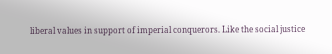liberal values in support of imperial conquerors. Like the social justice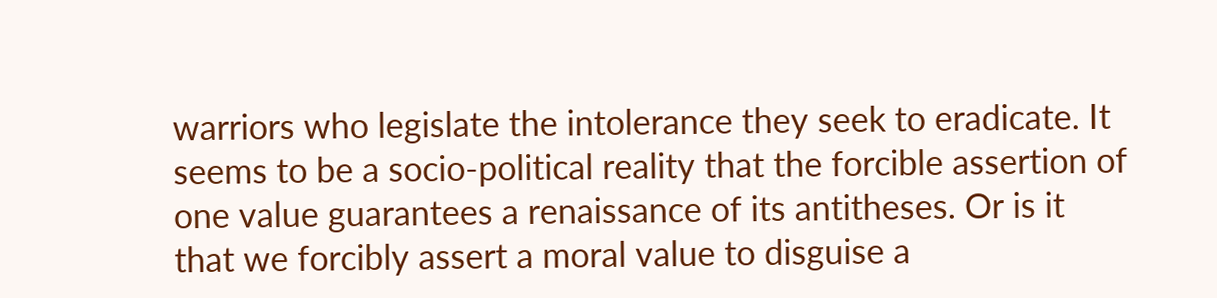warriors who legislate the intolerance they seek to eradicate. It seems to be a socio-political reality that the forcible assertion of one value guarantees a renaissance of its antitheses. Or is it that we forcibly assert a moral value to disguise a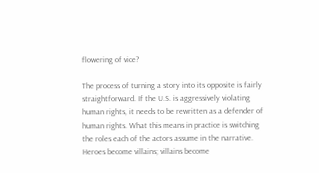flowering of vice?

The process of turning a story into its opposite is fairly straightforward. If the U.S. is aggressively violating human rights, it needs to be rewritten as a defender of human rights. What this means in practice is switching the roles each of the actors assume in the narrative. Heroes become villains; villains become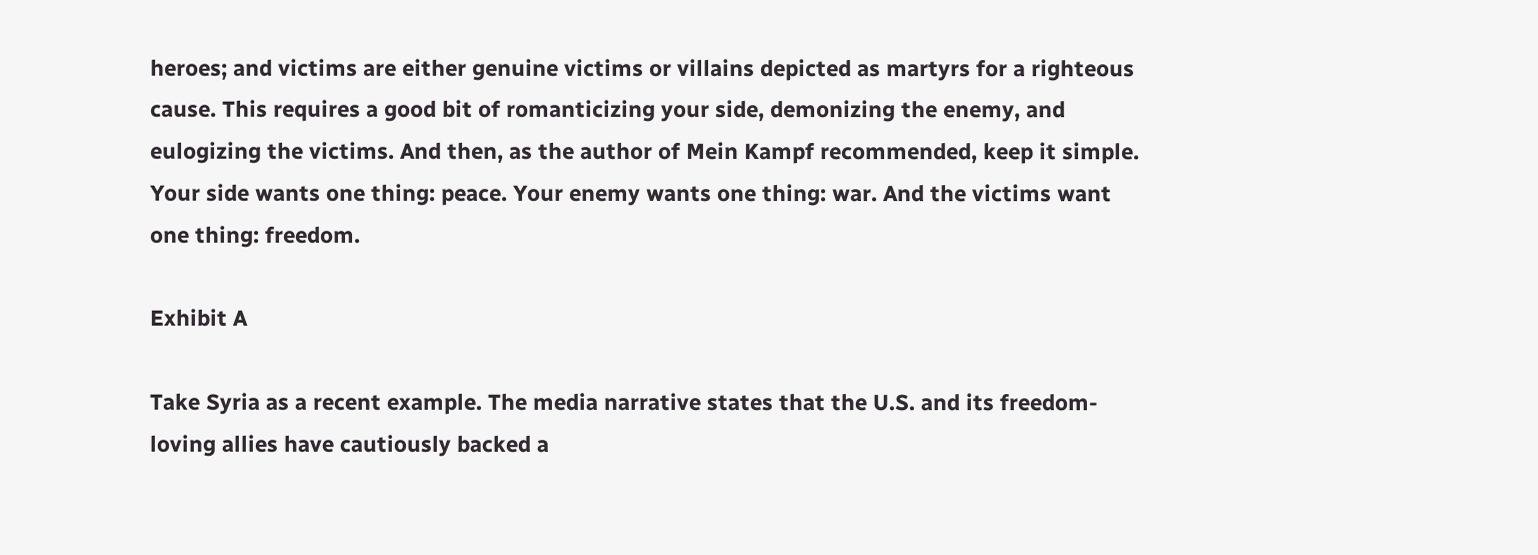heroes; and victims are either genuine victims or villains depicted as martyrs for a righteous cause. This requires a good bit of romanticizing your side, demonizing the enemy, and eulogizing the victims. And then, as the author of Mein Kampf recommended, keep it simple. Your side wants one thing: peace. Your enemy wants one thing: war. And the victims want one thing: freedom.

Exhibit A

Take Syria as a recent example. The media narrative states that the U.S. and its freedom-loving allies have cautiously backed a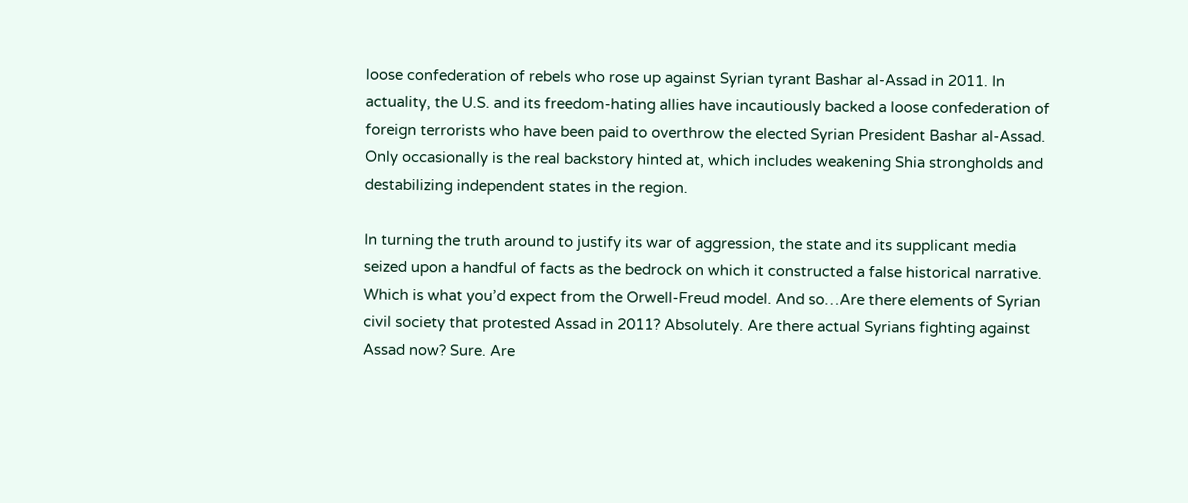loose confederation of rebels who rose up against Syrian tyrant Bashar al-Assad in 2011. In actuality, the U.S. and its freedom-hating allies have incautiously backed a loose confederation of foreign terrorists who have been paid to overthrow the elected Syrian President Bashar al-Assad. Only occasionally is the real backstory hinted at, which includes weakening Shia strongholds and destabilizing independent states in the region.

In turning the truth around to justify its war of aggression, the state and its supplicant media seized upon a handful of facts as the bedrock on which it constructed a false historical narrative. Which is what you’d expect from the Orwell-Freud model. And so…Are there elements of Syrian civil society that protested Assad in 2011? Absolutely. Are there actual Syrians fighting against Assad now? Sure. Are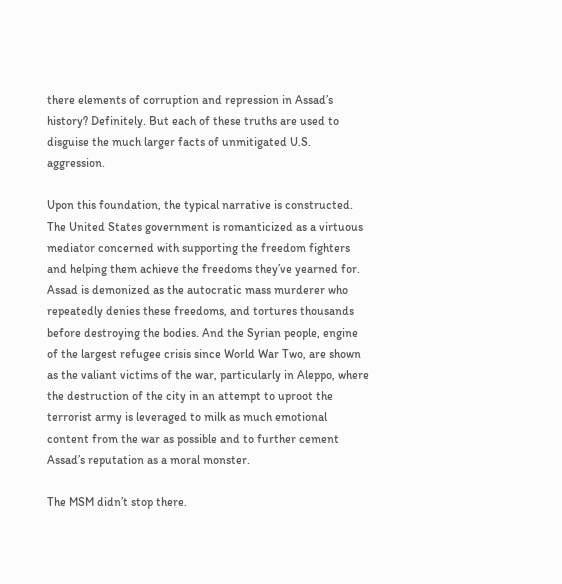there elements of corruption and repression in Assad’s history? Definitely. But each of these truths are used to disguise the much larger facts of unmitigated U.S. aggression.

Upon this foundation, the typical narrative is constructed. The United States government is romanticized as a virtuous mediator concerned with supporting the freedom fighters and helping them achieve the freedoms they’ve yearned for. Assad is demonized as the autocratic mass murderer who repeatedly denies these freedoms, and tortures thousands before destroying the bodies. And the Syrian people, engine of the largest refugee crisis since World War Two, are shown as the valiant victims of the war, particularly in Aleppo, where the destruction of the city in an attempt to uproot the terrorist army is leveraged to milk as much emotional content from the war as possible and to further cement Assad’s reputation as a moral monster.

The MSM didn’t stop there.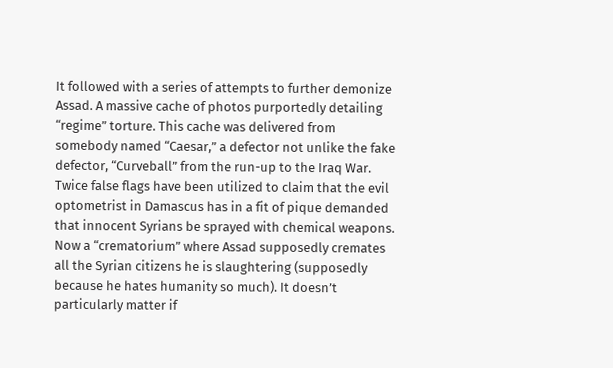It followed with a series of attempts to further demonize Assad. A massive cache of photos purportedly detailing “regime” torture. This cache was delivered from somebody named “Caesar,” a defector not unlike the fake defector, “Curveball” from the run-up to the Iraq War. Twice false flags have been utilized to claim that the evil optometrist in Damascus has in a fit of pique demanded that innocent Syrians be sprayed with chemical weapons. Now a “crematorium” where Assad supposedly cremates all the Syrian citizens he is slaughtering (supposedly because he hates humanity so much). It doesn’t particularly matter if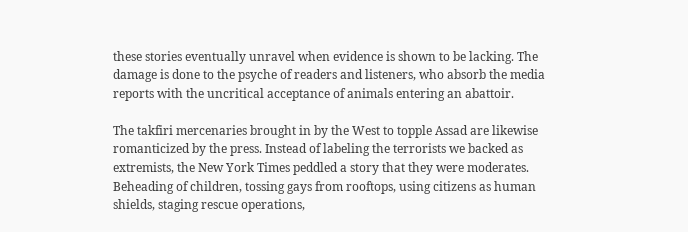these stories eventually unravel when evidence is shown to be lacking. The damage is done to the psyche of readers and listeners, who absorb the media reports with the uncritical acceptance of animals entering an abattoir.

The takfiri mercenaries brought in by the West to topple Assad are likewise romanticized by the press. Instead of labeling the terrorists we backed as extremists, the New York Times peddled a story that they were moderates. Beheading of children, tossing gays from rooftops, using citizens as human shields, staging rescue operations,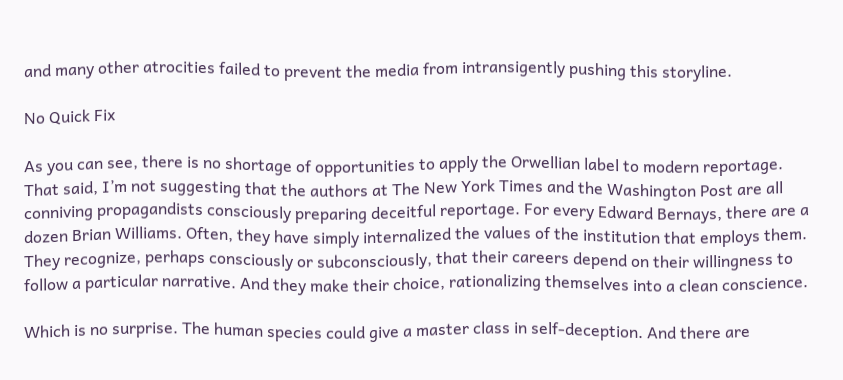and many other atrocities failed to prevent the media from intransigently pushing this storyline.

No Quick Fix

As you can see, there is no shortage of opportunities to apply the Orwellian label to modern reportage. That said, I’m not suggesting that the authors at The New York Times and the Washington Post are all conniving propagandists consciously preparing deceitful reportage. For every Edward Bernays, there are a dozen Brian Williams. Often, they have simply internalized the values of the institution that employs them. They recognize, perhaps consciously or subconsciously, that their careers depend on their willingness to follow a particular narrative. And they make their choice, rationalizing themselves into a clean conscience.

Which is no surprise. The human species could give a master class in self-deception. And there are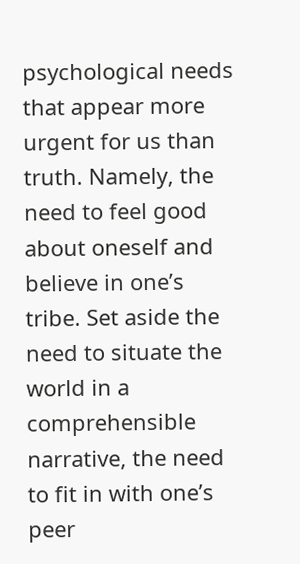psychological needs that appear more urgent for us than truth. Namely, the need to feel good about oneself and believe in one’s tribe. Set aside the need to situate the world in a comprehensible narrative, the need to fit in with one’s peer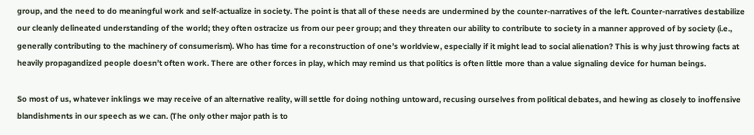group, and the need to do meaningful work and self-actualize in society. The point is that all of these needs are undermined by the counter-narratives of the left. Counter-narratives destabilize our cleanly delineated understanding of the world; they often ostracize us from our peer group; and they threaten our ability to contribute to society in a manner approved of by society (i.e., generally contributing to the machinery of consumerism). Who has time for a reconstruction of one’s worldview, especially if it might lead to social alienation? This is why just throwing facts at heavily propagandized people doesn’t often work. There are other forces in play, which may remind us that politics is often little more than a value signaling device for human beings.

So most of us, whatever inklings we may receive of an alternative reality, will settle for doing nothing untoward, recusing ourselves from political debates, and hewing as closely to inoffensive blandishments in our speech as we can. (The only other major path is to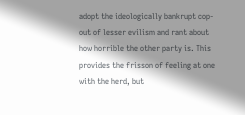adopt the ideologically bankrupt cop-out of lesser evilism and rant about how horrible the other party is. This provides the frisson of feeling at one with the herd, but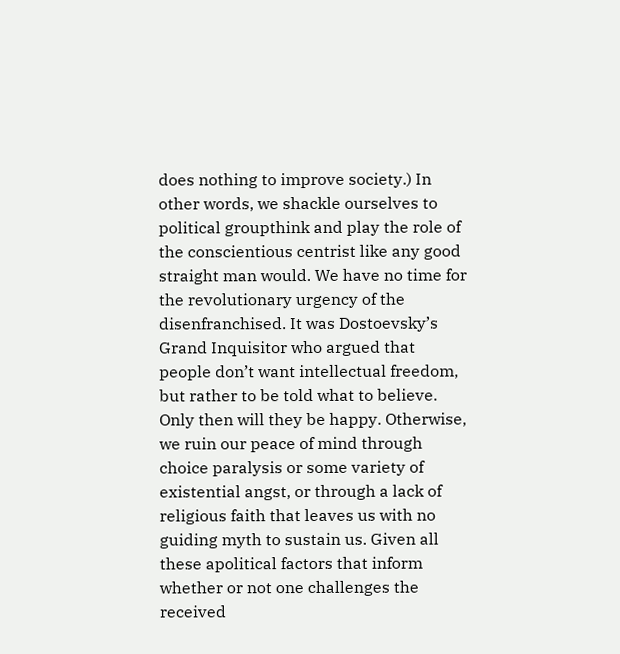does nothing to improve society.) In other words, we shackle ourselves to political groupthink and play the role of the conscientious centrist like any good straight man would. We have no time for the revolutionary urgency of the disenfranchised. It was Dostoevsky’s Grand Inquisitor who argued that people don’t want intellectual freedom, but rather to be told what to believe. Only then will they be happy. Otherwise, we ruin our peace of mind through choice paralysis or some variety of existential angst, or through a lack of religious faith that leaves us with no guiding myth to sustain us. Given all these apolitical factors that inform whether or not one challenges the received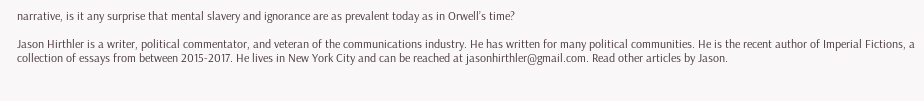narrative, is it any surprise that mental slavery and ignorance are as prevalent today as in Orwell’s time?

Jason Hirthler is a writer, political commentator, and veteran of the communications industry. He has written for many political communities. He is the recent author of Imperial Fictions, a collection of essays from between 2015-2017. He lives in New York City and can be reached at jasonhirthler@gmail.com. Read other articles by Jason.